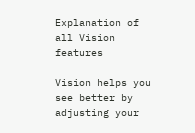Explanation of all Vision features

Vision helps you see better by adjusting your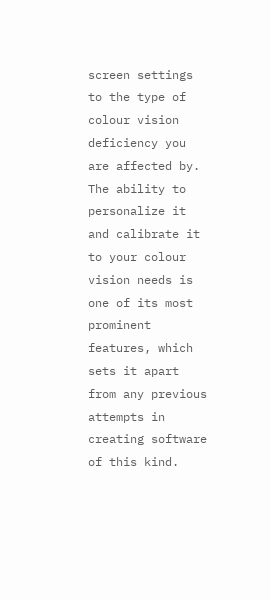screen settings to the type of colour vision deficiency you are affected by. The ability to personalize it and calibrate it to your colour vision needs is one of its most prominent features, which sets it apart from any previous attempts in creating software of this kind.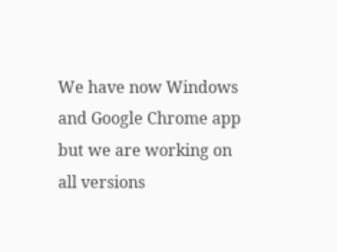We have now Windows and Google Chrome app but we are working on all versions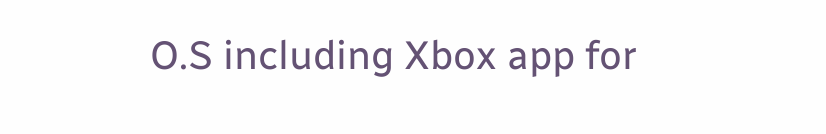O.S including Xbox app for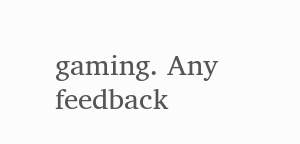gaming. Any feedback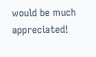would be much appreciated!